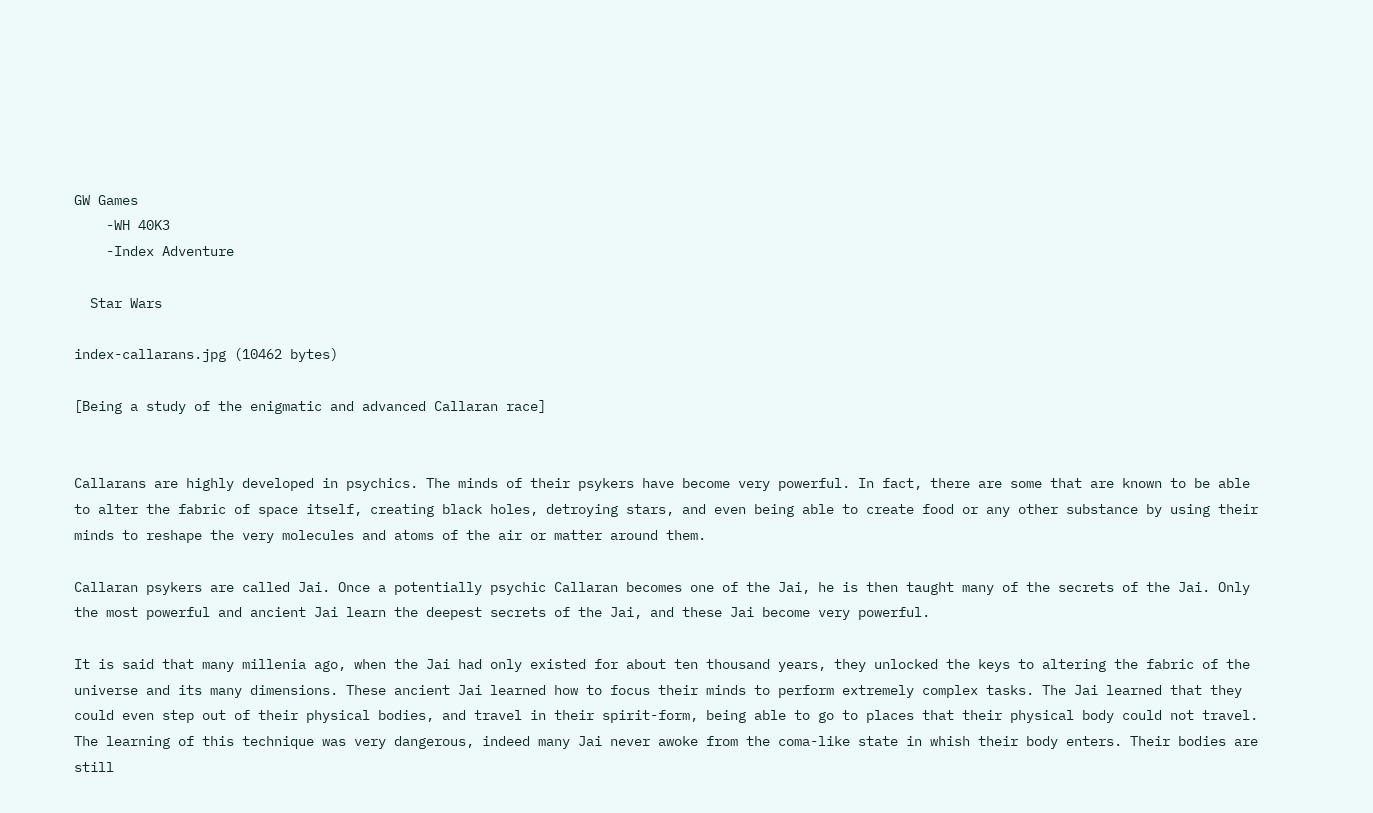GW Games
    -WH 40K3
    -Index Adventure

  Star Wars

index-callarans.jpg (10462 bytes)

[Being a study of the enigmatic and advanced Callaran race]


Callarans are highly developed in psychics. The minds of their psykers have become very powerful. In fact, there are some that are known to be able to alter the fabric of space itself, creating black holes, detroying stars, and even being able to create food or any other substance by using their minds to reshape the very molecules and atoms of the air or matter around them.

Callaran psykers are called Jai. Once a potentially psychic Callaran becomes one of the Jai, he is then taught many of the secrets of the Jai. Only the most powerful and ancient Jai learn the deepest secrets of the Jai, and these Jai become very powerful.

It is said that many millenia ago, when the Jai had only existed for about ten thousand years, they unlocked the keys to altering the fabric of the universe and its many dimensions. These ancient Jai learned how to focus their minds to perform extremely complex tasks. The Jai learned that they could even step out of their physical bodies, and travel in their spirit-form, being able to go to places that their physical body could not travel. The learning of this technique was very dangerous, indeed many Jai never awoke from the coma-like state in whish their body enters. Their bodies are still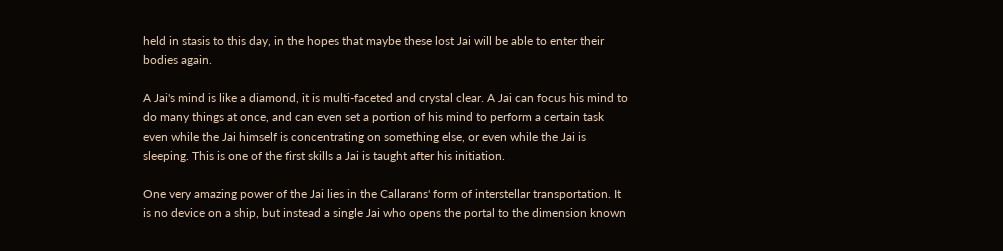held in stasis to this day, in the hopes that maybe these lost Jai will be able to enter their bodies again.

A Jai's mind is like a diamond, it is multi-faceted and crystal clear. A Jai can focus his mind to do many things at once, and can even set a portion of his mind to perform a certain task even while the Jai himself is concentrating on something else, or even while the Jai is sleeping. This is one of the first skills a Jai is taught after his initiation.

One very amazing power of the Jai lies in the Callarans' form of interstellar transportation. It is no device on a ship, but instead a single Jai who opens the portal to the dimension known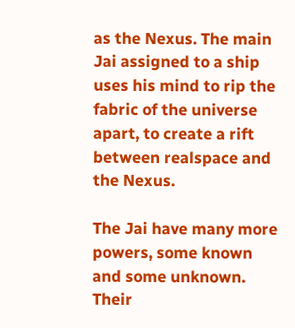as the Nexus. The main Jai assigned to a ship uses his mind to rip the fabric of the universe apart, to create a rift between realspace and the Nexus.

The Jai have many more powers, some known and some unknown. Their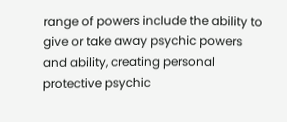range of powers include the ability to give or take away psychic powers and ability, creating personal protective psychic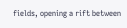fields, opening a rift between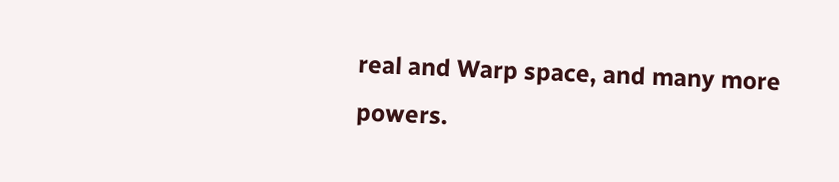real and Warp space, and many more powers.